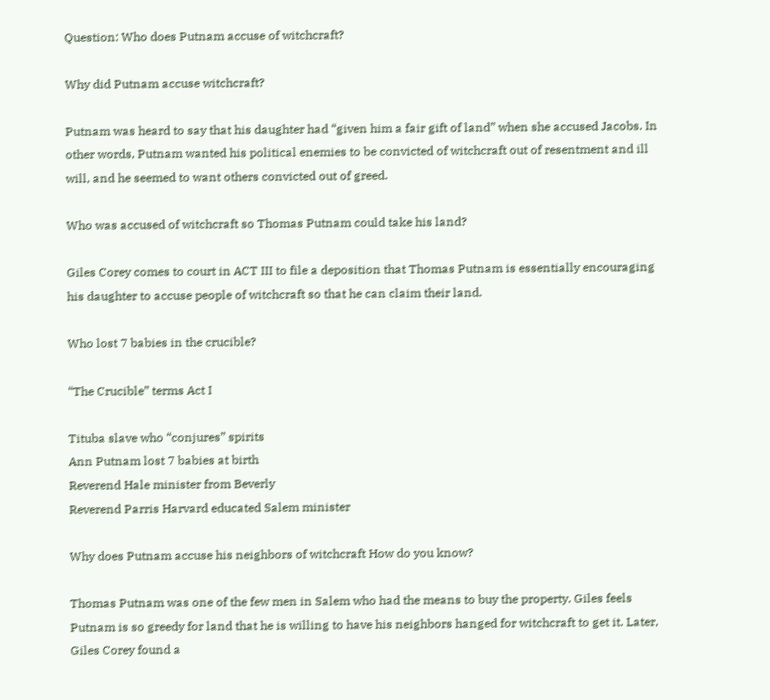Question: Who does Putnam accuse of witchcraft?

Why did Putnam accuse witchcraft?

Putnam was heard to say that his daughter had “given him a fair gift of land” when she accused Jacobs. In other words, Putnam wanted his political enemies to be convicted of witchcraft out of resentment and ill will, and he seemed to want others convicted out of greed.

Who was accused of witchcraft so Thomas Putnam could take his land?

Giles Corey comes to court in ACT III to file a deposition that Thomas Putnam is essentially encouraging his daughter to accuse people of witchcraft so that he can claim their land.

Who lost 7 babies in the crucible?

“The Crucible” terms Act I

Tituba slave who “conjures” spirits
Ann Putnam lost 7 babies at birth
Reverend Hale minister from Beverly
Reverend Parris Harvard educated Salem minister

Why does Putnam accuse his neighbors of witchcraft How do you know?

Thomas Putnam was one of the few men in Salem who had the means to buy the property. Giles feels Putnam is so greedy for land that he is willing to have his neighbors hanged for witchcraft to get it. Later, Giles Corey found a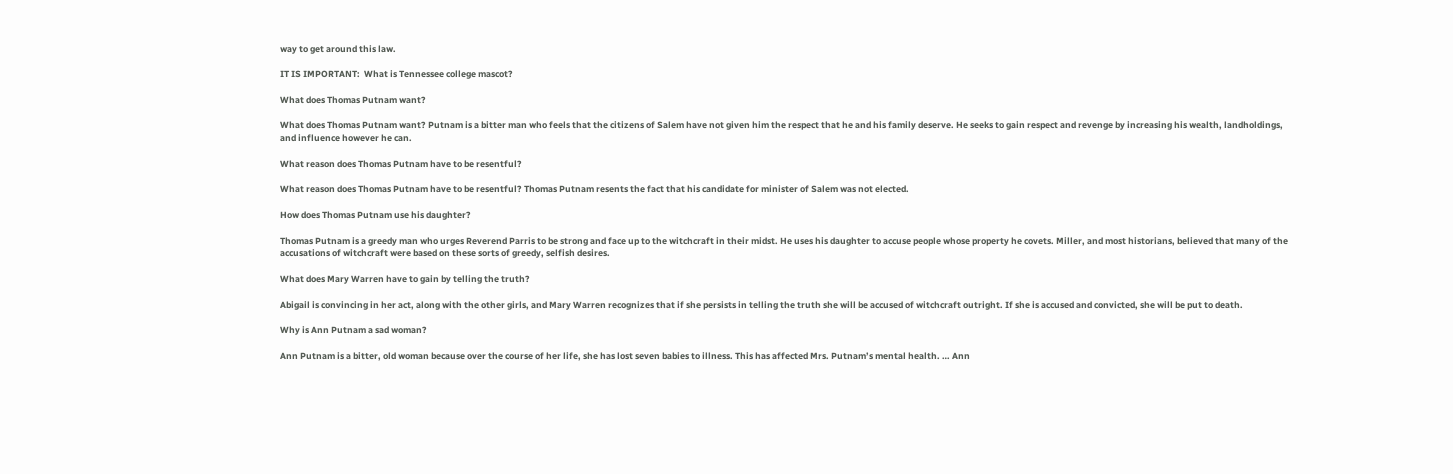way to get around this law.

IT IS IMPORTANT:  What is Tennessee college mascot?

What does Thomas Putnam want?

What does Thomas Putnam want? Putnam is a bitter man who feels that the citizens of Salem have not given him the respect that he and his family deserve. He seeks to gain respect and revenge by increasing his wealth, landholdings, and influence however he can.

What reason does Thomas Putnam have to be resentful?

What reason does Thomas Putnam have to be resentful? Thomas Putnam resents the fact that his candidate for minister of Salem was not elected.

How does Thomas Putnam use his daughter?

Thomas Putnam is a greedy man who urges Reverend Parris to be strong and face up to the witchcraft in their midst. He uses his daughter to accuse people whose property he covets. Miller, and most historians, believed that many of the accusations of witchcraft were based on these sorts of greedy, selfish desires.

What does Mary Warren have to gain by telling the truth?

Abigail is convincing in her act, along with the other girls, and Mary Warren recognizes that if she persists in telling the truth she will be accused of witchcraft outright. If she is accused and convicted, she will be put to death.

Why is Ann Putnam a sad woman?

Ann Putnam is a bitter, old woman because over the course of her life, she has lost seven babies to illness. This has affected Mrs. Putnam’s mental health. … Ann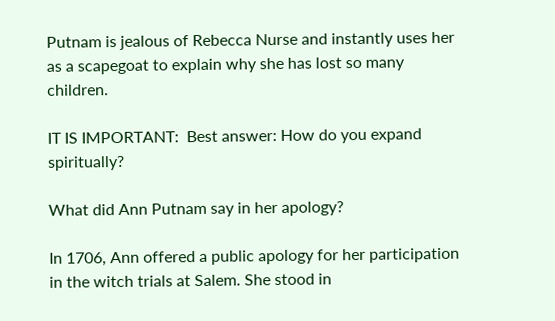Putnam is jealous of Rebecca Nurse and instantly uses her as a scapegoat to explain why she has lost so many children.

IT IS IMPORTANT:  Best answer: How do you expand spiritually?

What did Ann Putnam say in her apology?

In 1706, Ann offered a public apology for her participation in the witch trials at Salem. She stood in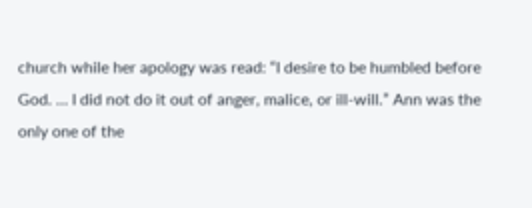church while her apology was read: “I desire to be humbled before God. … I did not do it out of anger, malice, or ill-will.” Ann was the only one of the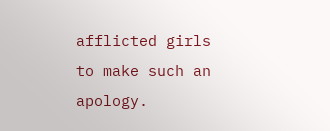afflicted girls to make such an apology.